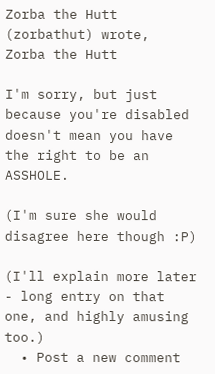Zorba the Hutt (zorbathut) wrote,
Zorba the Hutt

I'm sorry, but just because you're disabled doesn't mean you have the right to be an ASSHOLE.

(I'm sure she would disagree here though :P)

(I'll explain more later - long entry on that one, and highly amusing too.)
  • Post a new comment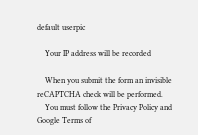default userpic

    Your IP address will be recorded

    When you submit the form an invisible reCAPTCHA check will be performed.
    You must follow the Privacy Policy and Google Terms of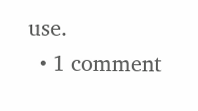use.
  • 1 comment